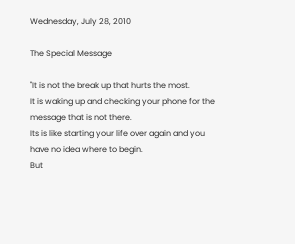Wednesday, July 28, 2010

The Special Message

"It is not the break up that hurts the most.
It is waking up and checking your phone for the message that is not there.
Its is like starting your life over again and you have no idea where to begin.
But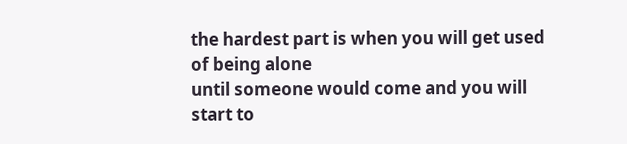the hardest part is when you will get used of being alone
until someone would come and you will start to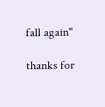fall again"

thanks for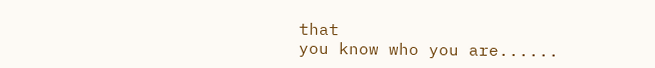that
you know who you are......